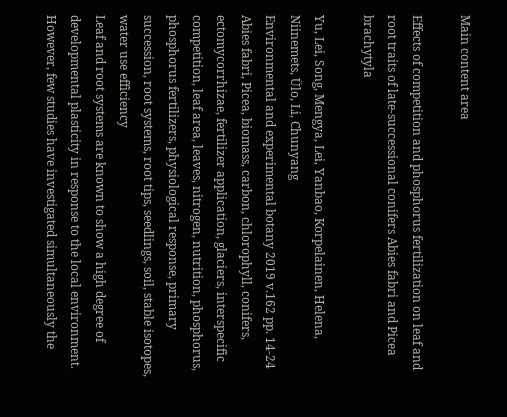Main content area

Effects of competition and phosphorus fertilization on leaf and root traits of late-successional conifers Abies fabri and Picea brachytyla

Yu, Lei, Song, Mengya, Lei, Yanbao, Korpelainen, Helena, Niinemets, Ülo, Li, Chunyang
Environmental and experimental botany 2019 v.162 pp. 14-24
Abies fabri, Picea, biomass, carbon, chlorophyll, conifers, ectomycorrhizae, fertilizer application, glaciers, interspecific competition, leaf area, leaves, nitrogen, nutrition, phosphorus, phosphorus fertilizers, physiological response, primary succession, root systems, root tips, seedlings, soil, stable isotopes, water use efficiency
Leaf and root systems are known to show a high degree of developmental plasticity in response to the local environment. However, few studies have investigated simultaneously the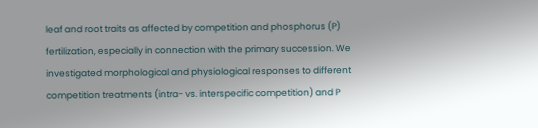leaf and root traits as affected by competition and phosphorus (P) fertilization, especially in connection with the primary succession. We investigated morphological and physiological responses to different competition treatments (intra- vs. interspecific competition) and P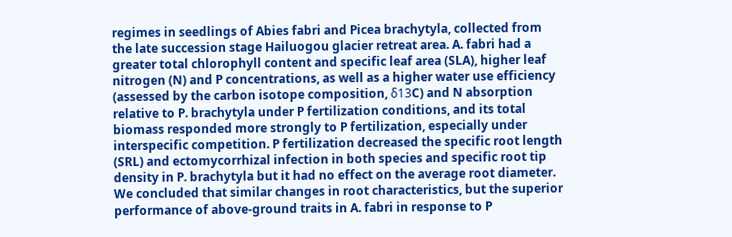regimes in seedlings of Abies fabri and Picea brachytyla, collected from the late succession stage Hailuogou glacier retreat area. A. fabri had a greater total chlorophyll content and specific leaf area (SLA), higher leaf nitrogen (N) and P concentrations, as well as a higher water use efficiency (assessed by the carbon isotope composition, δ13C) and N absorption relative to P. brachytyla under P fertilization conditions, and its total biomass responded more strongly to P fertilization, especially under interspecific competition. P fertilization decreased the specific root length (SRL) and ectomycorrhizal infection in both species and specific root tip density in P. brachytyla but it had no effect on the average root diameter. We concluded that similar changes in root characteristics, but the superior performance of above-ground traits in A. fabri in response to P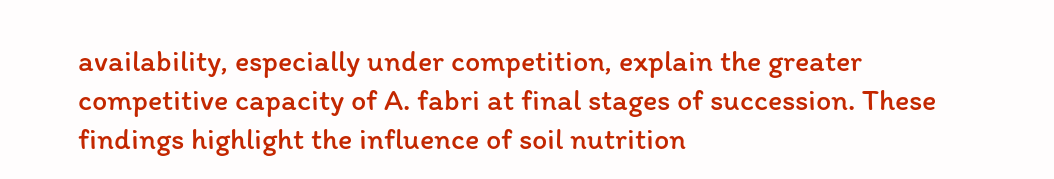availability, especially under competition, explain the greater competitive capacity of A. fabri at final stages of succession. These findings highlight the influence of soil nutrition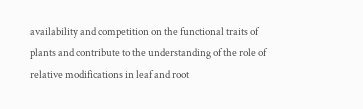availability and competition on the functional traits of plants and contribute to the understanding of the role of relative modifications in leaf and root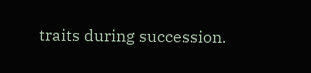traits during succession.